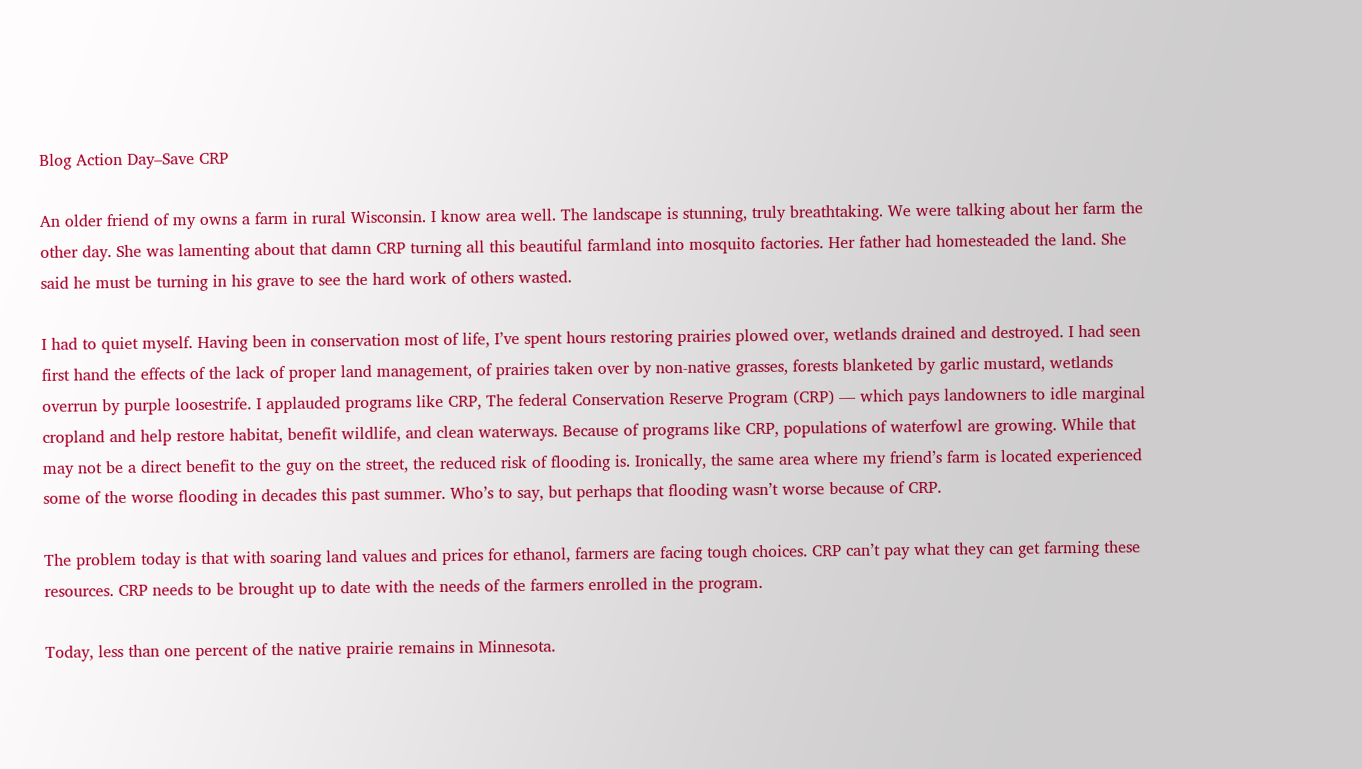Blog Action Day–Save CRP

An older friend of my owns a farm in rural Wisconsin. I know area well. The landscape is stunning, truly breathtaking. We were talking about her farm the other day. She was lamenting about that damn CRP turning all this beautiful farmland into mosquito factories. Her father had homesteaded the land. She said he must be turning in his grave to see the hard work of others wasted.

I had to quiet myself. Having been in conservation most of life, I’ve spent hours restoring prairies plowed over, wetlands drained and destroyed. I had seen first hand the effects of the lack of proper land management, of prairies taken over by non-native grasses, forests blanketed by garlic mustard, wetlands overrun by purple loosestrife. I applauded programs like CRP, The federal Conservation Reserve Program (CRP) — which pays landowners to idle marginal cropland and help restore habitat, benefit wildlife, and clean waterways. Because of programs like CRP, populations of waterfowl are growing. While that may not be a direct benefit to the guy on the street, the reduced risk of flooding is. Ironically, the same area where my friend’s farm is located experienced some of the worse flooding in decades this past summer. Who’s to say, but perhaps that flooding wasn’t worse because of CRP.

The problem today is that with soaring land values and prices for ethanol, farmers are facing tough choices. CRP can’t pay what they can get farming these resources. CRP needs to be brought up to date with the needs of the farmers enrolled in the program.

Today, less than one percent of the native prairie remains in Minnesota.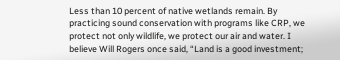Less than 10 percent of native wetlands remain. By practicing sound conservation with programs like CRP, we protect not only wildlife, we protect our air and water. I believe Will Rogers once said, “Land is a good investment;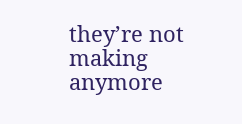they’re not making anymore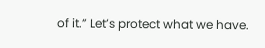of it.” Let’s protect what we have.